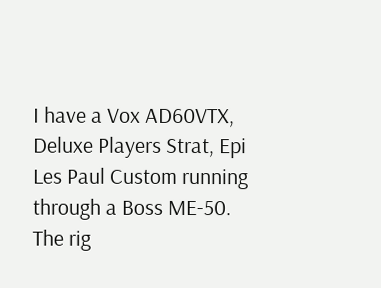I have a Vox AD60VTX, Deluxe Players Strat, Epi Les Paul Custom running through a Boss ME-50. The rig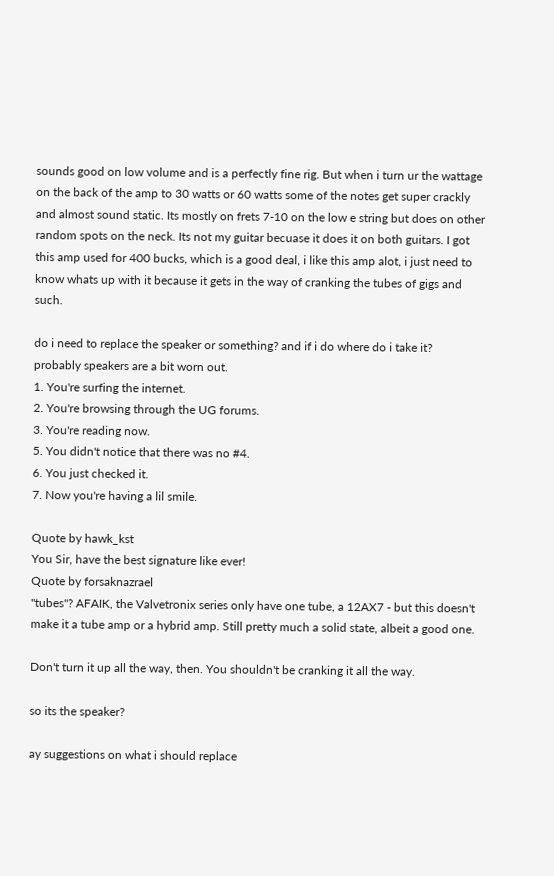sounds good on low volume and is a perfectly fine rig. But when i turn ur the wattage on the back of the amp to 30 watts or 60 watts some of the notes get super crackly and almost sound static. Its mostly on frets 7-10 on the low e string but does on other random spots on the neck. Its not my guitar becuase it does it on both guitars. I got this amp used for 400 bucks, which is a good deal, i like this amp alot, i just need to know whats up with it because it gets in the way of cranking the tubes of gigs and such.

do i need to replace the speaker or something? and if i do where do i take it?
probably speakers are a bit worn out.
1. You're surfing the internet.
2. You're browsing through the UG forums.
3. You're reading now.
5. You didn't notice that there was no #4.
6. You just checked it.
7. Now you're having a lil smile.

Quote by hawk_kst
You Sir, have the best signature like ever!
Quote by forsaknazrael
"tubes"? AFAIK, the Valvetronix series only have one tube, a 12AX7 - but this doesn't make it a tube amp or a hybrid amp. Still pretty much a solid state, albeit a good one.

Don't turn it up all the way, then. You shouldn't be cranking it all the way.

so its the speaker?

ay suggestions on what i should replace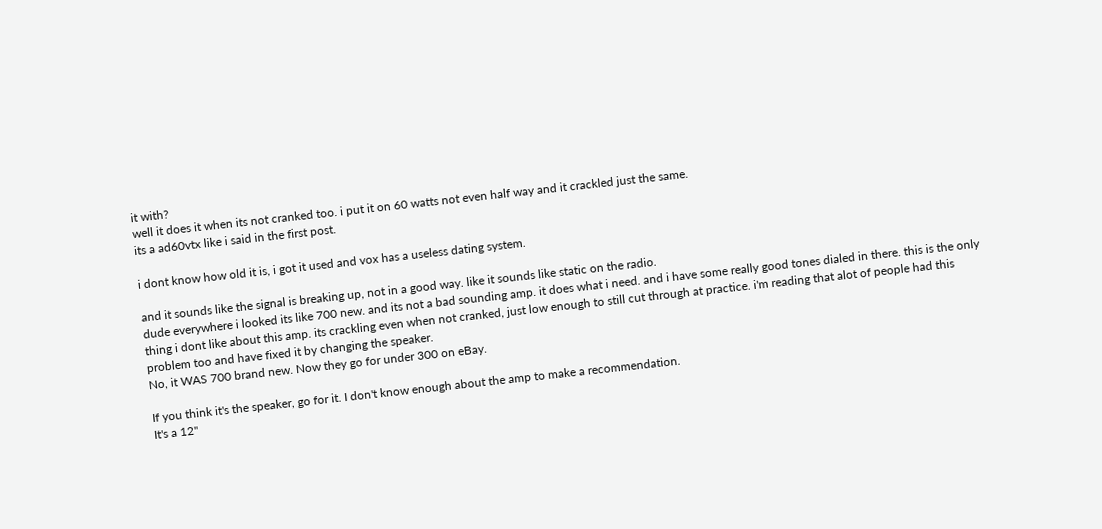it with?
well it does it when its not cranked too. i put it on 60 watts not even half way and it crackled just the same.
its a ad60vtx like i said in the first post.

i dont know how old it is, i got it used and vox has a useless dating system.

and it sounds like the signal is breaking up, not in a good way. like it sounds like static on the radio.
dude everywhere i looked its like 700 new. and its not a bad sounding amp. it does what i need. and i have some really good tones dialed in there. this is the only thing i dont like about this amp. its crackling even when not cranked, just low enough to still cut through at practice. i'm reading that alot of people had this problem too and have fixed it by changing the speaker.
No, it WAS 700 brand new. Now they go for under 300 on eBay.

If you think it's the speaker, go for it. I don't know enough about the amp to make a recommendation.
It's a 12"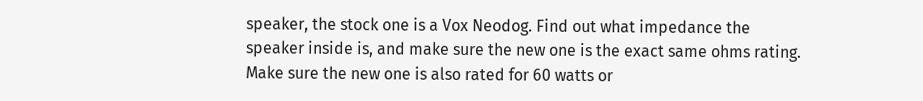speaker, the stock one is a Vox Neodog. Find out what impedance the speaker inside is, and make sure the new one is the exact same ohms rating. Make sure the new one is also rated for 60 watts or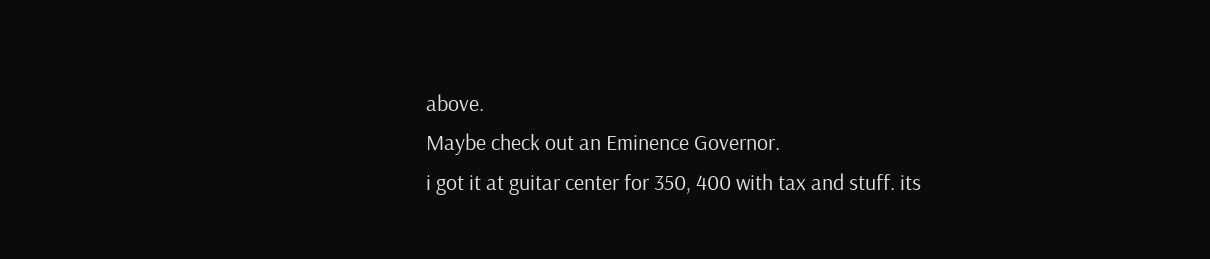above.
Maybe check out an Eminence Governor.
i got it at guitar center for 350, 400 with tax and stuff. its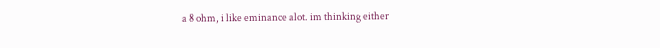a 8 ohm, i like eminance alot. im thinking either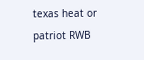texas heat or patriot RWB